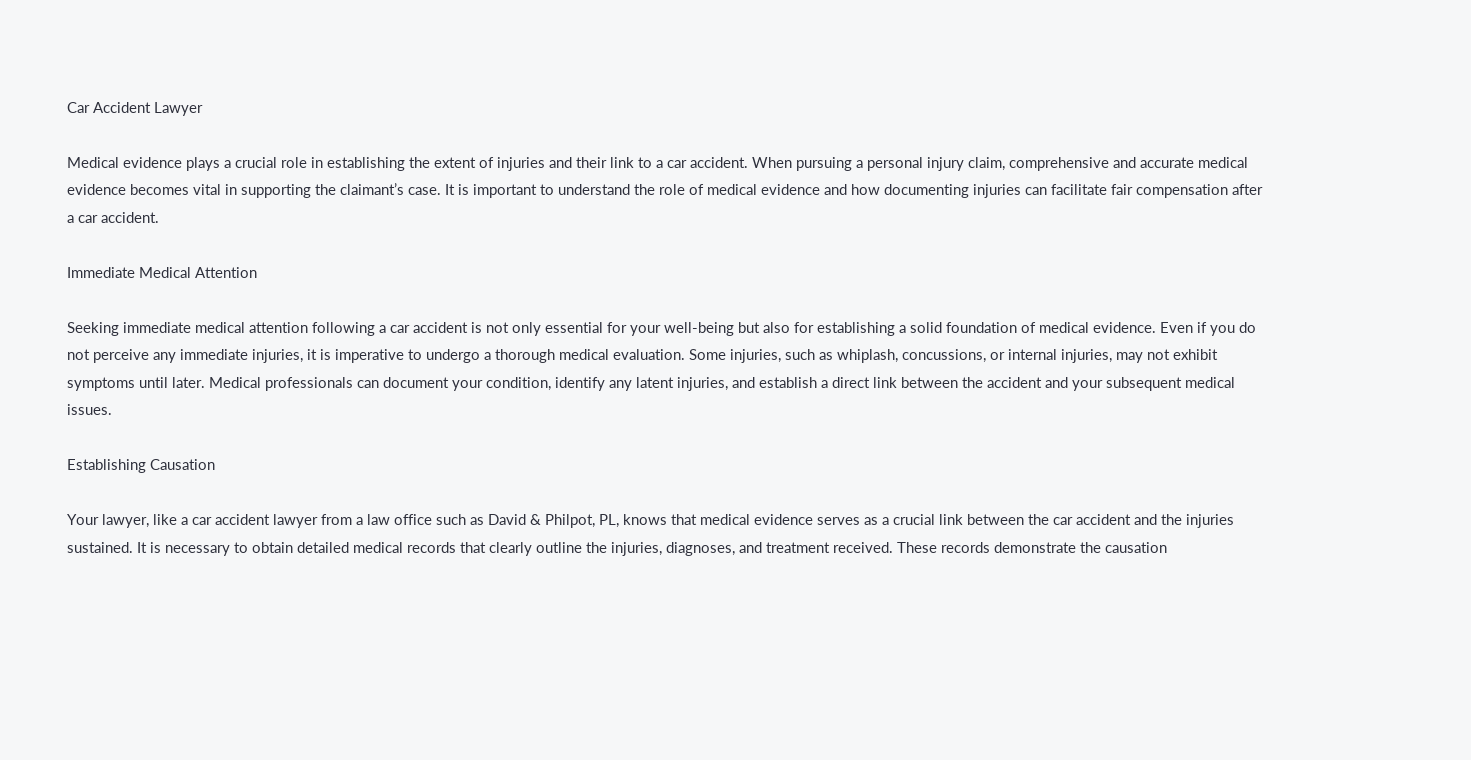Car Accident Lawyer

Medical evidence plays a crucial role in establishing the extent of injuries and their link to a car accident. When pursuing a personal injury claim, comprehensive and accurate medical evidence becomes vital in supporting the claimant’s case. It is important to understand the role of medical evidence and how documenting injuries can facilitate fair compensation after a car accident.

Immediate Medical Attention

Seeking immediate medical attention following a car accident is not only essential for your well-being but also for establishing a solid foundation of medical evidence. Even if you do not perceive any immediate injuries, it is imperative to undergo a thorough medical evaluation. Some injuries, such as whiplash, concussions, or internal injuries, may not exhibit symptoms until later. Medical professionals can document your condition, identify any latent injuries, and establish a direct link between the accident and your subsequent medical issues.

Establishing Causation

Your lawyer, like a car accident lawyer from a law office such as David & Philpot, PL, knows that medical evidence serves as a crucial link between the car accident and the injuries sustained. It is necessary to obtain detailed medical records that clearly outline the injuries, diagnoses, and treatment received. These records demonstrate the causation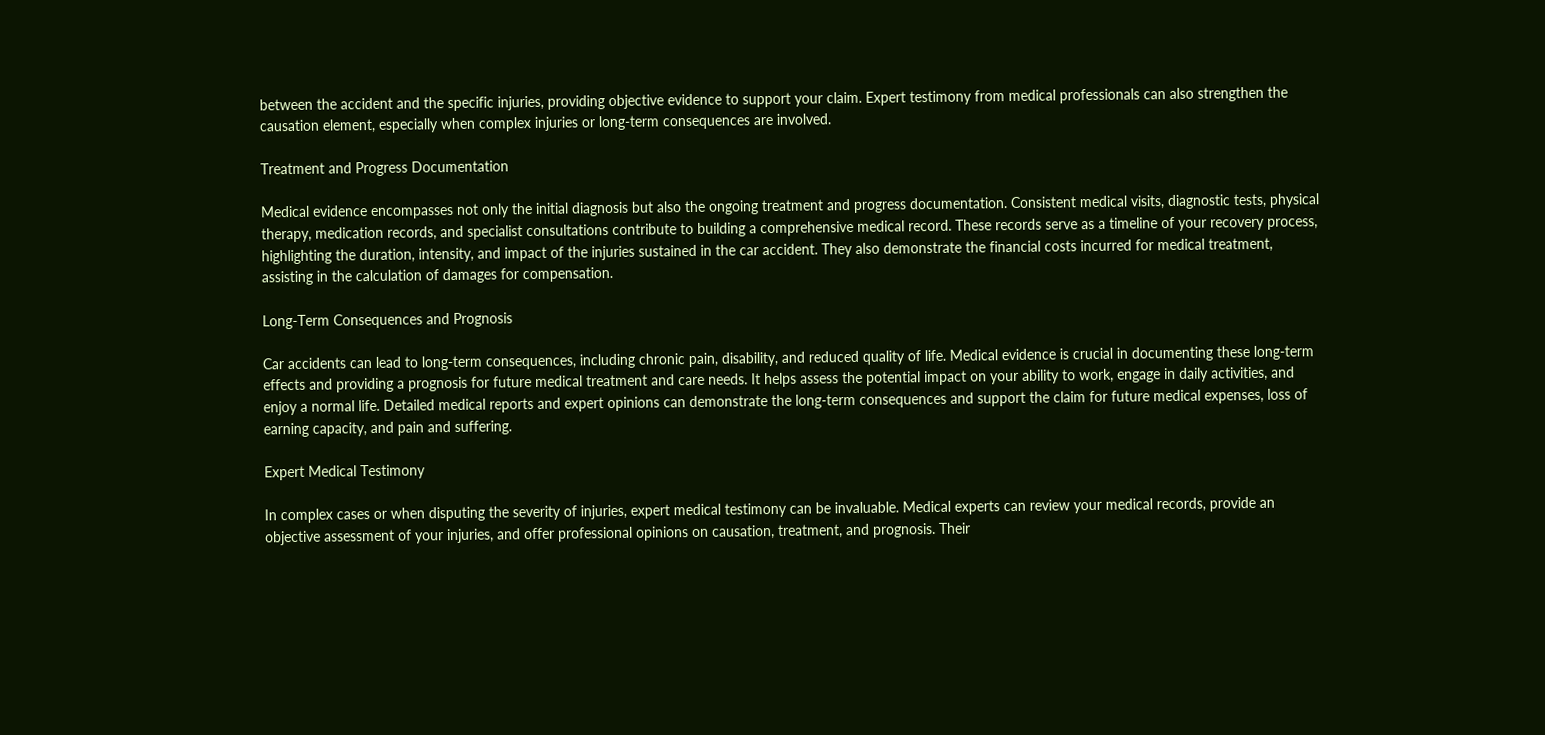between the accident and the specific injuries, providing objective evidence to support your claim. Expert testimony from medical professionals can also strengthen the causation element, especially when complex injuries or long-term consequences are involved.

Treatment and Progress Documentation

Medical evidence encompasses not only the initial diagnosis but also the ongoing treatment and progress documentation. Consistent medical visits, diagnostic tests, physical therapy, medication records, and specialist consultations contribute to building a comprehensive medical record. These records serve as a timeline of your recovery process, highlighting the duration, intensity, and impact of the injuries sustained in the car accident. They also demonstrate the financial costs incurred for medical treatment, assisting in the calculation of damages for compensation.

Long-Term Consequences and Prognosis

Car accidents can lead to long-term consequences, including chronic pain, disability, and reduced quality of life. Medical evidence is crucial in documenting these long-term effects and providing a prognosis for future medical treatment and care needs. It helps assess the potential impact on your ability to work, engage in daily activities, and enjoy a normal life. Detailed medical reports and expert opinions can demonstrate the long-term consequences and support the claim for future medical expenses, loss of earning capacity, and pain and suffering.

Expert Medical Testimony

In complex cases or when disputing the severity of injuries, expert medical testimony can be invaluable. Medical experts can review your medical records, provide an objective assessment of your injuries, and offer professional opinions on causation, treatment, and prognosis. Their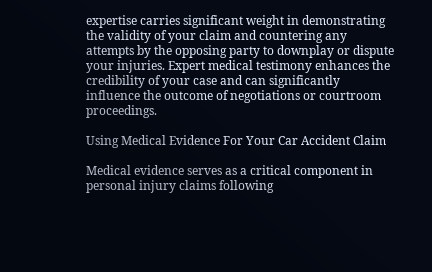expertise carries significant weight in demonstrating the validity of your claim and countering any attempts by the opposing party to downplay or dispute your injuries. Expert medical testimony enhances the credibility of your case and can significantly influence the outcome of negotiations or courtroom proceedings.

Using Medical Evidence For Your Car Accident Claim

Medical evidence serves as a critical component in personal injury claims following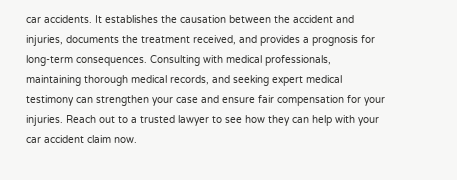car accidents. It establishes the causation between the accident and injuries, documents the treatment received, and provides a prognosis for long-term consequences. Consulting with medical professionals, maintaining thorough medical records, and seeking expert medical testimony can strengthen your case and ensure fair compensation for your injuries. Reach out to a trusted lawyer to see how they can help with your car accident claim now.